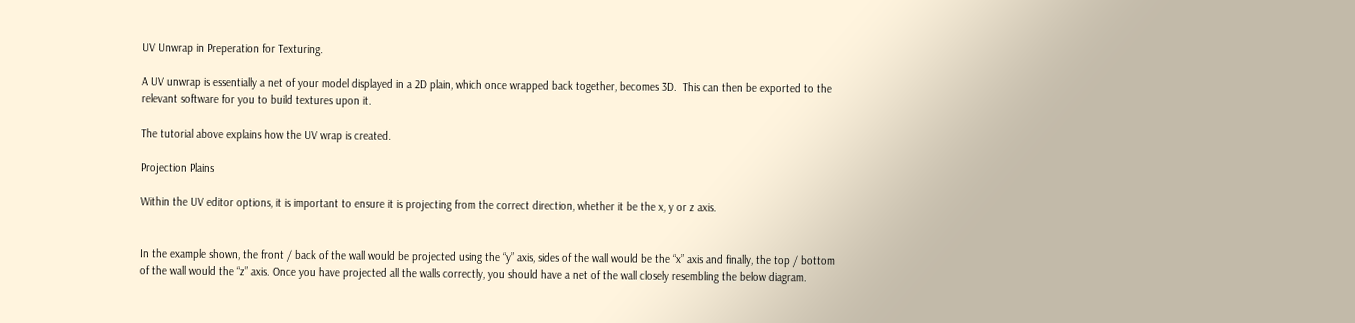UV Unwrap in Preperation for Texturing.

A UV unwrap is essentially a net of your model displayed in a 2D plain, which once wrapped back together, becomes 3D.  This can then be exported to the relevant software for you to build textures upon it.

The tutorial above explains how the UV wrap is created.

Projection Plains

Within the UV editor options, it is important to ensure it is projecting from the correct direction, whether it be the x, y or z axis.


In the example shown, the front / back of the wall would be projected using the “y” axis, sides of the wall would be the “x” axis and finally, the top / bottom of the wall would the “z” axis. Once you have projected all the walls correctly, you should have a net of the wall closely resembling the below diagram.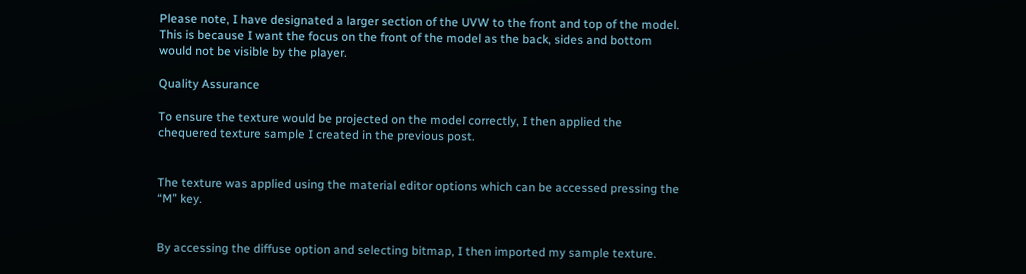Please note, I have designated a larger section of the UVW to the front and top of the model.  This is because I want the focus on the front of the model as the back, sides and bottom would not be visible by the player.

Quality Assurance

To ensure the texture would be projected on the model correctly, I then applied the chequered texture sample I created in the previous post.


The texture was applied using the material editor options which can be accessed pressing the “M” key.


By accessing the diffuse option and selecting bitmap, I then imported my sample texture.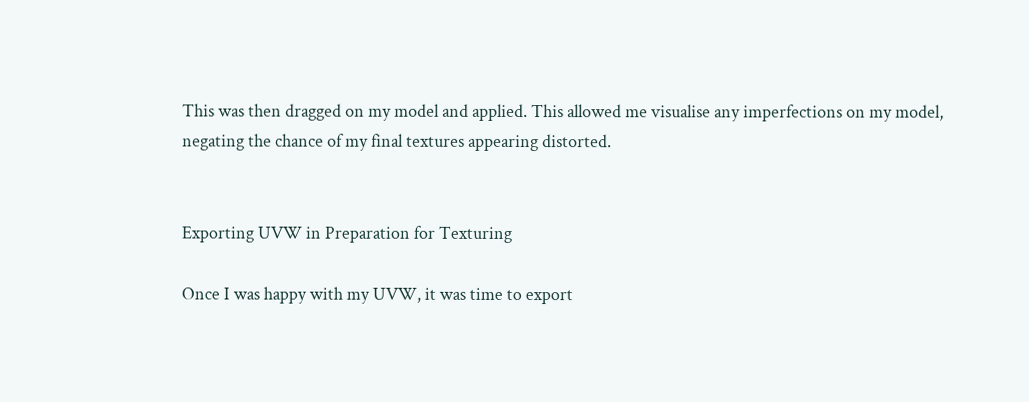This was then dragged on my model and applied. This allowed me visualise any imperfections on my model, negating the chance of my final textures appearing distorted.


Exporting UVW in Preparation for Texturing

Once I was happy with my UVW, it was time to export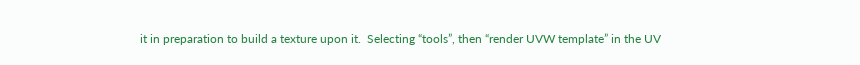it in preparation to build a texture upon it.  Selecting “tools”, then “render UVW template” in the UV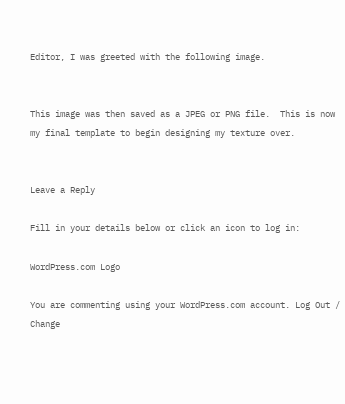Editor, I was greeted with the following image.


This image was then saved as a JPEG or PNG file.  This is now my final template to begin designing my texture over.


Leave a Reply

Fill in your details below or click an icon to log in:

WordPress.com Logo

You are commenting using your WordPress.com account. Log Out /  Change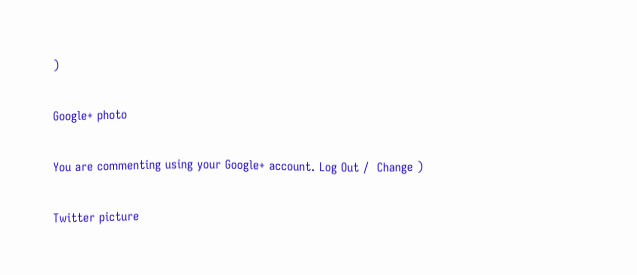)

Google+ photo

You are commenting using your Google+ account. Log Out /  Change )

Twitter picture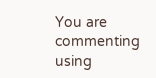You are commenting using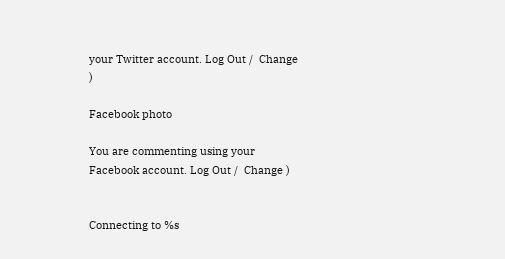your Twitter account. Log Out /  Change )

Facebook photo

You are commenting using your Facebook account. Log Out /  Change )


Connecting to %s